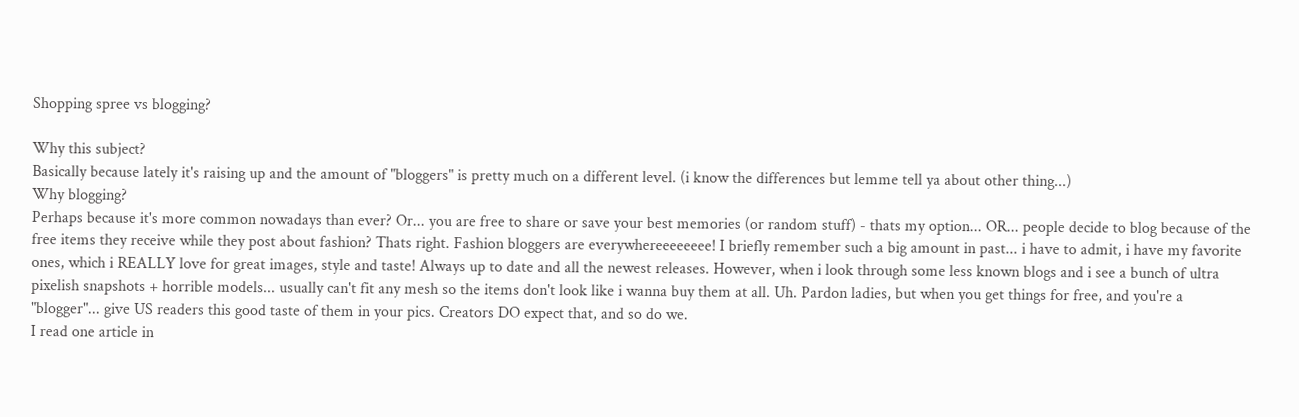Shopping spree vs blogging?

Why this subject?
Basically because lately it's raising up and the amount of "bloggers" is pretty much on a different level. (i know the differences but lemme tell ya about other thing...)
Why blogging?
Perhaps because it's more common nowadays than ever? Or... you are free to share or save your best memories (or random stuff) - thats my option... OR... people decide to blog because of the free items they receive while they post about fashion? Thats right. Fashion bloggers are everywhereeeeeeee! I briefly remember such a big amount in past... i have to admit, i have my favorite ones, which i REALLY love for great images, style and taste! Always up to date and all the newest releases. However, when i look through some less known blogs and i see a bunch of ultra pixelish snapshots + horrible models... usually can't fit any mesh so the items don't look like i wanna buy them at all. Uh. Pardon ladies, but when you get things for free, and you're a "blogger"... give US readers this good taste of them in your pics. Creators DO expect that, and so do we.
I read one article in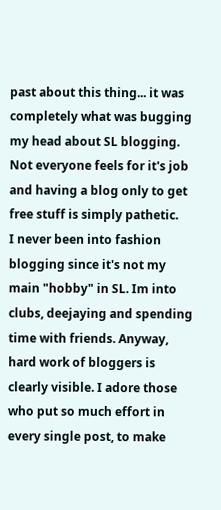past about this thing... it was completely what was bugging my head about SL blogging.
Not everyone feels for it's job and having a blog only to get free stuff is simply pathetic.
I never been into fashion blogging since it's not my main "hobby" in SL. Im into clubs, deejaying and spending time with friends. Anyway, hard work of bloggers is clearly visible. I adore those who put so much effort in every single post, to make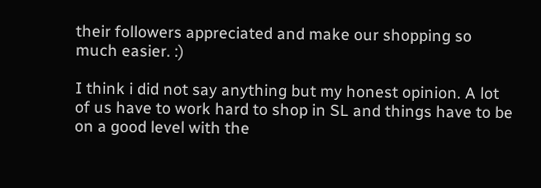their followers appreciated and make our shopping so much easier. :)

I think i did not say anything but my honest opinion. A lot of us have to work hard to shop in SL and things have to be on a good level with the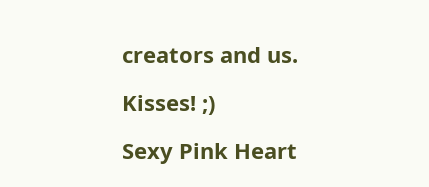creators and us.

Kisses! ;)

Sexy Pink Heart